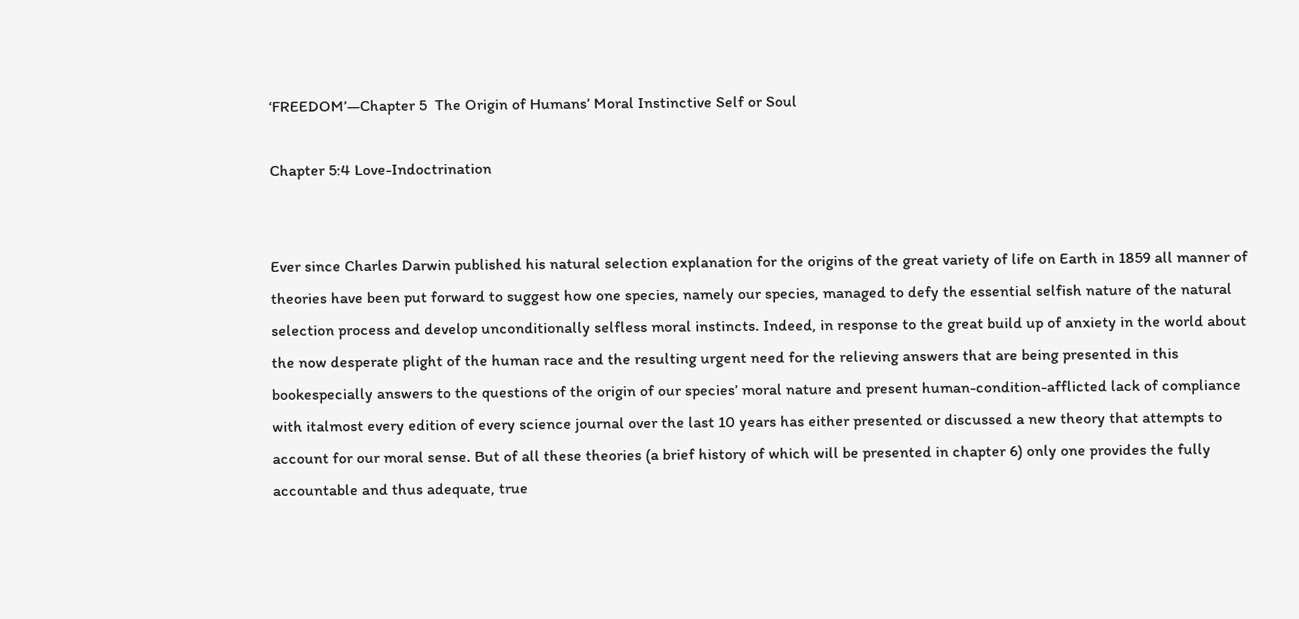‘FREEDOM’—Chapter 5  The Origin of Humans’ Moral Instinctive Self or Soul

Chapter 5:4 Love-Indoctrination


Ever since Charles Darwin published his natural selection explanation for the origins of the great variety of life on Earth in 1859 all manner of theories have been put forward to suggest how one species, namely our species, managed to defy the essential selfish nature of the natural selection process and develop unconditionally selfless moral instincts. Indeed, in response to the great build up of anxiety in the world about the now desperate plight of the human race and the resulting urgent need for the relieving answers that are being presented in this bookespecially answers to the questions of the origin of our species’ moral nature and present human-condition-afflicted lack of compliance with italmost every edition of every science journal over the last 10 years has either presented or discussed a new theory that attempts to account for our moral sense. But of all these theories (a brief history of which will be presented in chapter 6) only one provides the fully accountable and thus adequate, true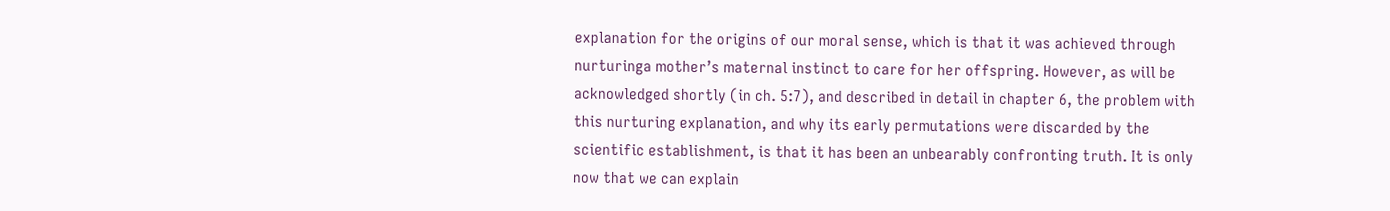explanation for the origins of our moral sense, which is that it was achieved through nurturinga mother’s maternal instinct to care for her offspring. However, as will be acknowledged shortly (in ch. 5:7), and described in detail in chapter 6, the problem with this nurturing explanation, and why its early permutations were discarded by the scientific establishment, is that it has been an unbearably confronting truth. It is only now that we can explain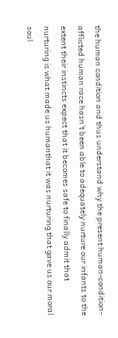the human condition and thus understand why the present human-condition-afflicted human race hasn’t been able to adequately nurture our infants to the extent their instincts expect that it becomes safe to finally admit that nurturing is what made us humanthat it was nurturing that gave us our moral soul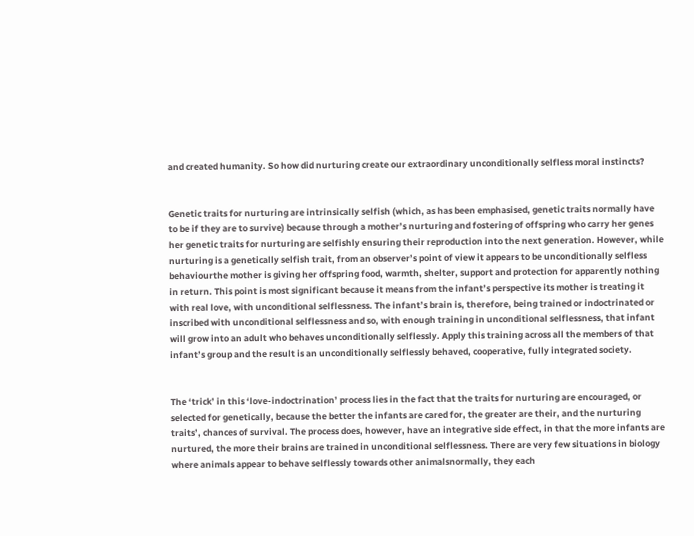and created humanity. So how did nurturing create our extraordinary unconditionally selfless moral instincts?


Genetic traits for nurturing are intrinsically selfish (which, as has been emphasised, genetic traits normally have to be if they are to survive) because through a mother’s nurturing and fostering of offspring who carry her genes her genetic traits for nurturing are selfishly ensuring their reproduction into the next generation. However, while nurturing is a genetically selfish trait, from an observer’s point of view it appears to be unconditionally selfless behaviourthe mother is giving her offspring food, warmth, shelter, support and protection for apparently nothing in return. This point is most significant because it means from the infant’s perspective its mother is treating it with real love, with unconditional selflessness. The infant’s brain is, therefore, being trained or indoctrinated or inscribed with unconditional selflessness and so, with enough training in unconditional selflessness, that infant will grow into an adult who behaves unconditionally selflessly. Apply this training across all the members of that infant’s group and the result is an unconditionally selflessly behaved, cooperative, fully integrated society.


The ‘trick’ in this ‘love-indoctrination’ process lies in the fact that the traits for nurturing are encouraged, or selected for genetically, because the better the infants are cared for, the greater are their, and the nurturing traits’, chances of survival. The process does, however, have an integrative side effect, in that the more infants are nurtured, the more their brains are trained in unconditional selflessness. There are very few situations in biology where animals appear to behave selflessly towards other animalsnormally, they each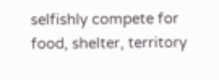selfishly compete for food, shelter, territory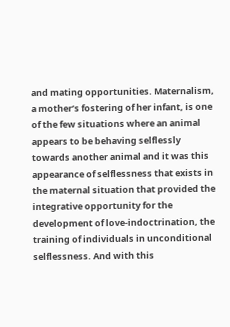and mating opportunities. Maternalism, a mother’s fostering of her infant, is one of the few situations where an animal appears to be behaving selflessly towards another animal and it was this appearance of selflessness that exists in the maternal situation that provided the integrative opportunity for the development of love-indoctrination, the training of individuals in unconditional selflessness. And with this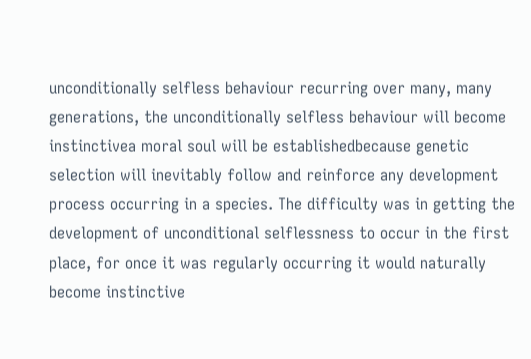unconditionally selfless behaviour recurring over many, many generations, the unconditionally selfless behaviour will become instinctivea moral soul will be establishedbecause genetic selection will inevitably follow and reinforce any development process occurring in a species. The difficulty was in getting the development of unconditional selflessness to occur in the first place, for once it was regularly occurring it would naturally become instinctive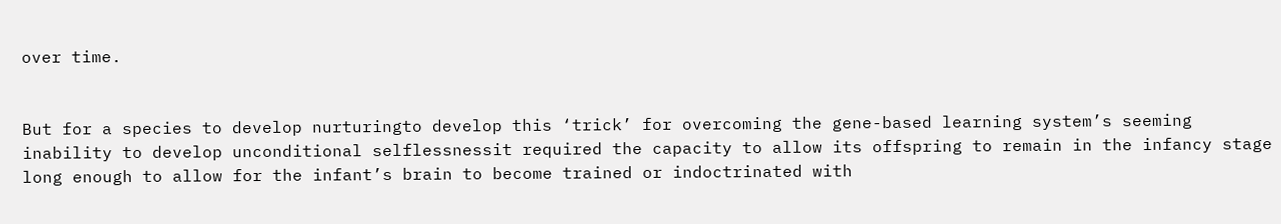over time.


But for a species to develop nurturingto develop this ‘trick’ for overcoming the gene-based learning system’s seeming inability to develop unconditional selflessnessit required the capacity to allow its offspring to remain in the infancy stage long enough to allow for the infant’s brain to become trained or indoctrinated with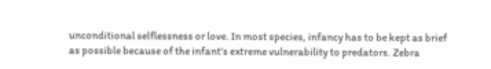unconditional selflessness or love. In most species, infancy has to be kept as brief as possible because of the infant’s extreme vulnerability to predators. Zebra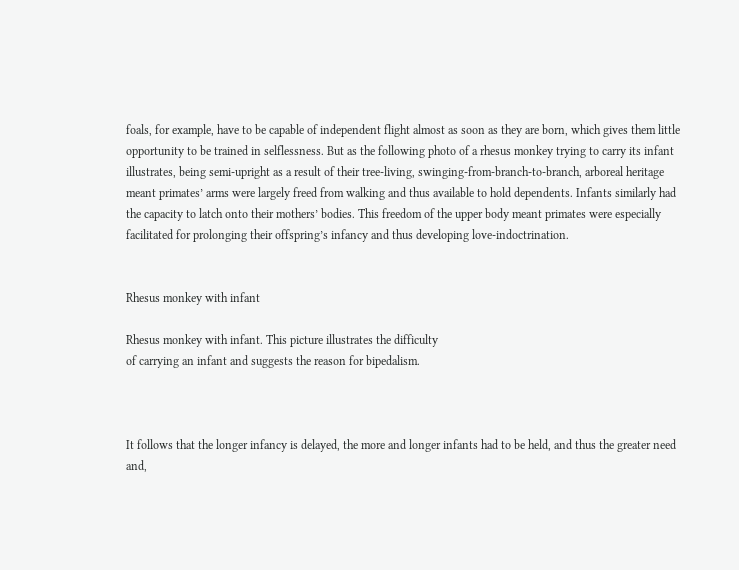foals, for example, have to be capable of independent flight almost as soon as they are born, which gives them little opportunity to be trained in selflessness. But as the following photo of a rhesus monkey trying to carry its infant illustrates, being semi-upright as a result of their tree-living, swinging-from-branch-to-branch, arboreal heritage meant primates’ arms were largely freed from walking and thus available to hold dependents. Infants similarly had the capacity to latch onto their mothers’ bodies. This freedom of the upper body meant primates were especially facilitated for prolonging their offspring’s infancy and thus developing love-indoctrination.


Rhesus monkey with infant

Rhesus monkey with infant. This picture illustrates the difficulty
of carrying an infant and suggests the reason for bipedalism.



It follows that the longer infancy is delayed, the more and longer infants had to be held, and thus the greater need and,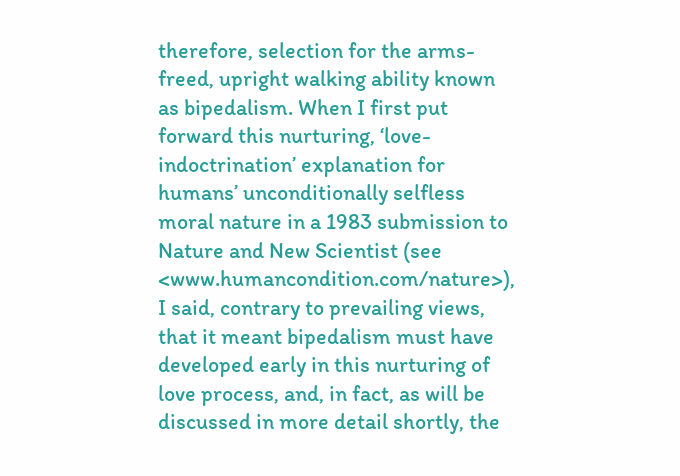therefore, selection for the arms-freed, upright walking ability known as bipedalism. When I first put forward this nurturing, ‘love-indoctrination’ explanation for humans’ unconditionally selfless moral nature in a 1983 submission to Nature and New Scientist (see <www.humancondition.com/nature>), I said, contrary to prevailing views, that it meant bipedalism must have developed early in this nurturing of love process, and, in fact, as will be discussed in more detail shortly, the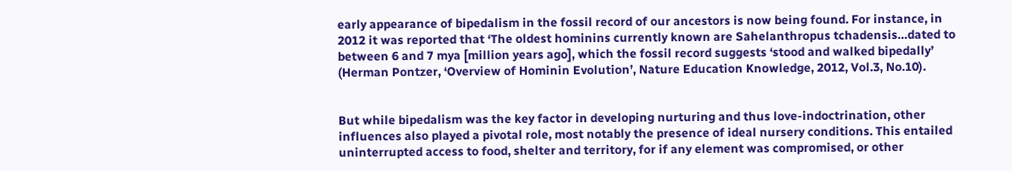early appearance of bipedalism in the fossil record of our ancestors is now being found. For instance, in 2012 it was reported that ‘The oldest hominins currently known are Sahelanthropus tchadensis…dated to between 6 and 7 mya [million years ago], which the fossil record suggests ‘stood and walked bipedally’ (Herman Pontzer, ‘Overview of Hominin Evolution’, Nature Education Knowledge, 2012, Vol.3, No.10).


But while bipedalism was the key factor in developing nurturing and thus love-indoctrination, other influences also played a pivotal role, most notably the presence of ideal nursery conditions. This entailed uninterrupted access to food, shelter and territory, for if any element was compromised, or other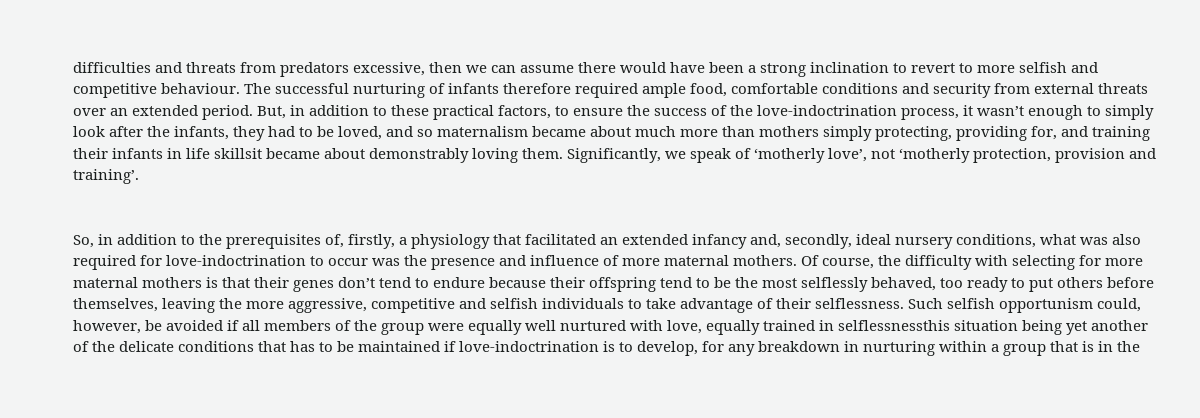difficulties and threats from predators excessive, then we can assume there would have been a strong inclination to revert to more selfish and competitive behaviour. The successful nurturing of infants therefore required ample food, comfortable conditions and security from external threats over an extended period. But, in addition to these practical factors, to ensure the success of the love-indoctrination process, it wasn’t enough to simply look after the infants, they had to be loved, and so maternalism became about much more than mothers simply protecting, providing for, and training their infants in life skillsit became about demonstrably loving them. Significantly, we speak of ‘motherly love’, not ‘motherly protection, provision and training’.


So, in addition to the prerequisites of, firstly, a physiology that facilitated an extended infancy and, secondly, ideal nursery conditions, what was also required for love-indoctrination to occur was the presence and influence of more maternal mothers. Of course, the difficulty with selecting for more maternal mothers is that their genes don’t tend to endure because their offspring tend to be the most selflessly behaved, too ready to put others before themselves, leaving the more aggressive, competitive and selfish individuals to take advantage of their selflessness. Such selfish opportunism could, however, be avoided if all members of the group were equally well nurtured with love, equally trained in selflessnessthis situation being yet another of the delicate conditions that has to be maintained if love-indoctrination is to develop, for any breakdown in nurturing within a group that is in the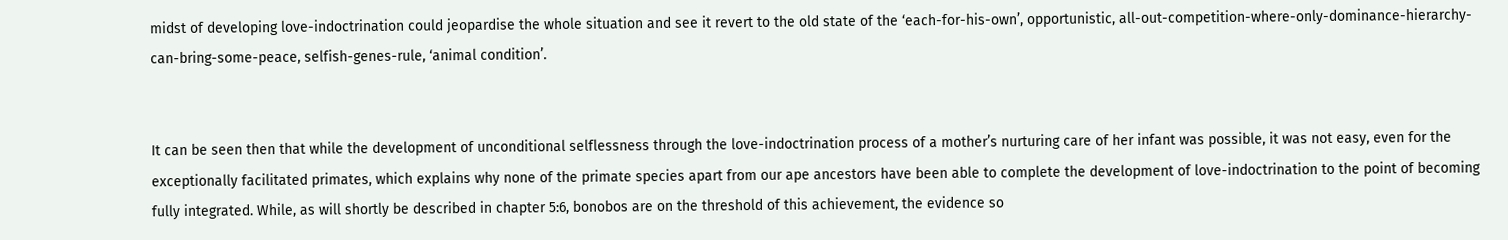midst of developing love-indoctrination could jeopardise the whole situation and see it revert to the old state of the ‘each-for-his-own’, opportunistic, all-out-competition-where-only-dominance-hierarchy-can-bring-some-peace, selfish-genes-rule, ‘animal condition’.


It can be seen then that while the development of unconditional selflessness through the love-indoctrination process of a mother’s nurturing care of her infant was possible, it was not easy, even for the exceptionally facilitated primates, which explains why none of the primate species apart from our ape ancestors have been able to complete the development of love-indoctrination to the point of becoming fully integrated. While, as will shortly be described in chapter 5:6, bonobos are on the threshold of this achievement, the evidence so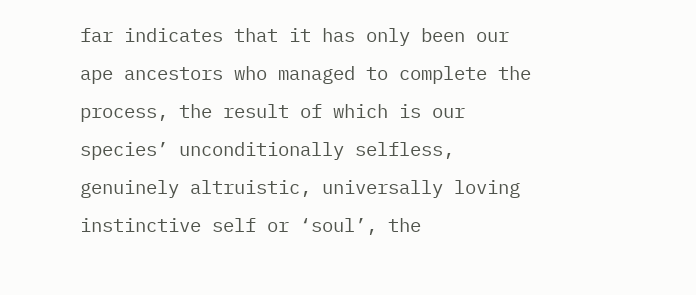far indicates that it has only been our ape ancestors who managed to complete the process, the result of which is our species’ unconditionally selfless, genuinely altruistic, universally loving instinctive self or ‘soul’, the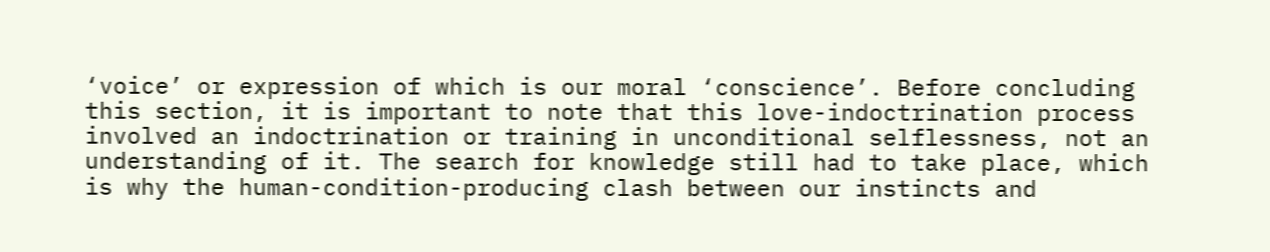‘voice’ or expression of which is our moral ‘conscience’. Before concluding this section, it is important to note that this love-indoctrination process involved an indoctrination or training in unconditional selflessness, not an understanding of it. The search for knowledge still had to take place, which is why the human-condition-producing clash between our instincts and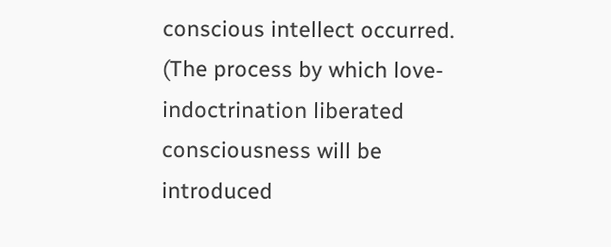conscious intellect occurred. (The process by which love-indoctrination liberated consciousness will be introduced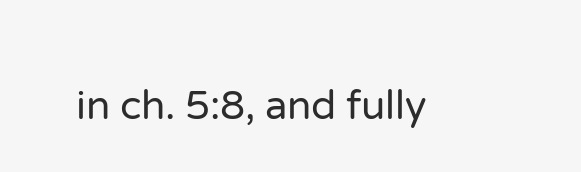in ch. 5:8, and fully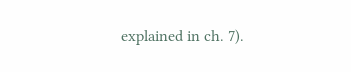explained in ch. 7).